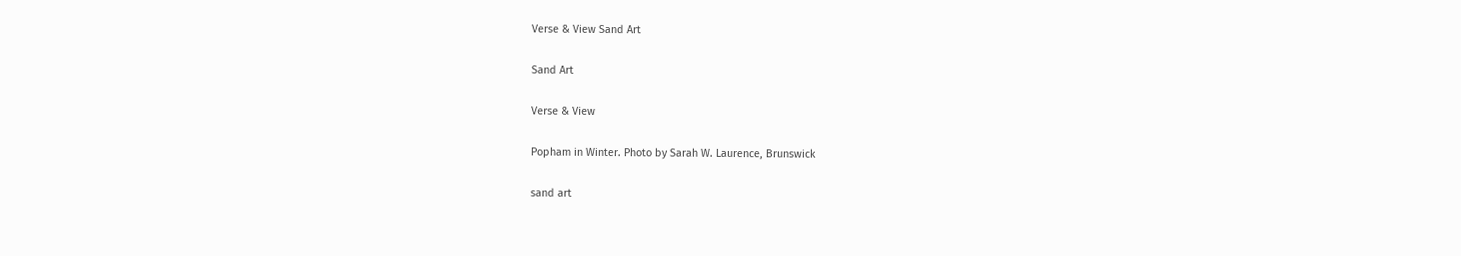Verse & View Sand Art

Sand Art

Verse & View

Popham in Winter. Photo by Sarah W. Laurence, Brunswick

sand art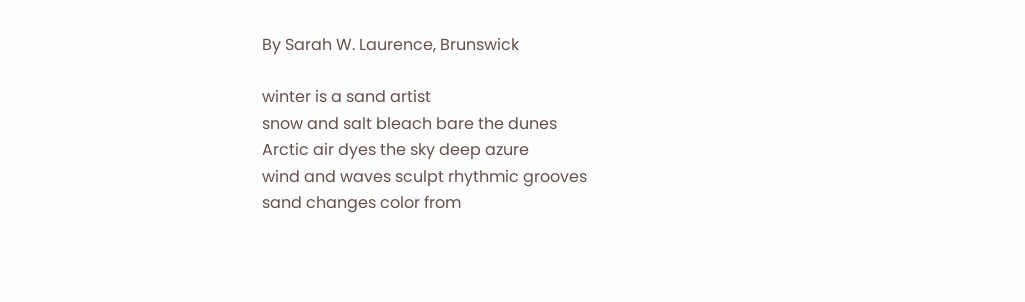By Sarah W. Laurence, Brunswick

winter is a sand artist
snow and salt bleach bare the dunes
Arctic air dyes the sky deep azure
wind and waves sculpt rhythmic grooves
sand changes color from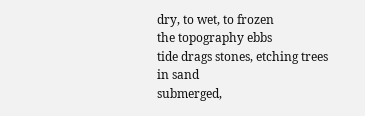dry, to wet, to frozen
the topography ebbs
tide drags stones, etching trees in sand
submerged,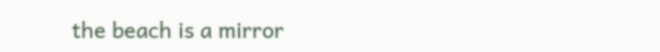the beach is a mirror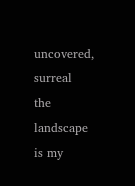uncovered, surreal
the landscape is my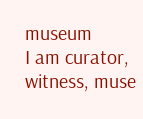museum
I am curator, witness, muse